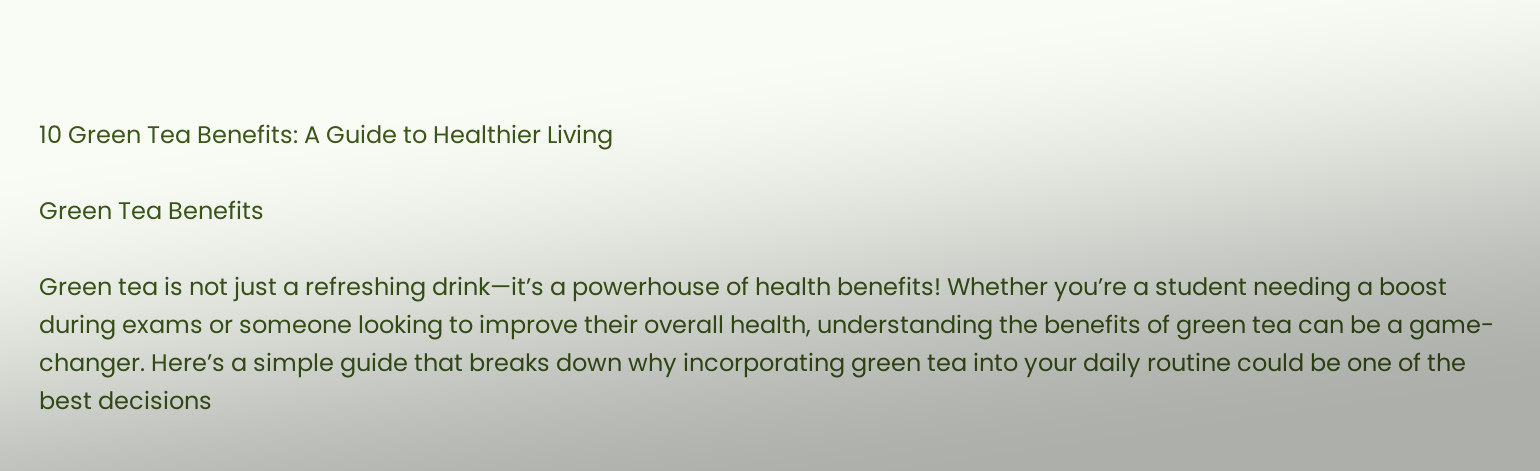10 Green Tea Benefits: A Guide to Healthier Living

Green Tea Benefits

Green tea is not just a refreshing drink—it’s a powerhouse of health benefits! Whether you’re a student needing a boost during exams or someone looking to improve their overall health, understanding the benefits of green tea can be a game-changer. Here’s a simple guide that breaks down why incorporating green tea into your daily routine could be one of the best decisions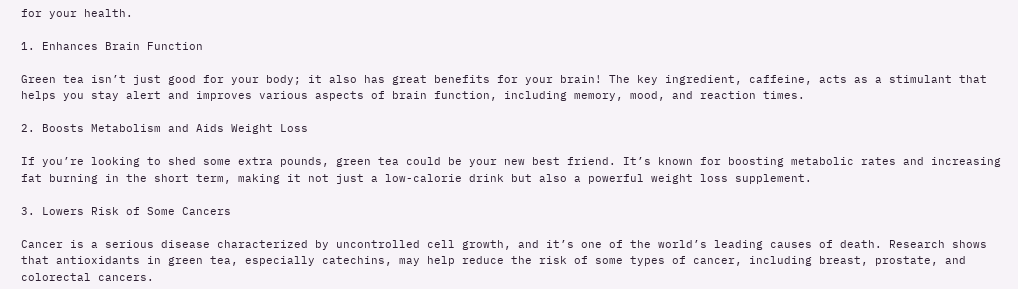for your health.

1. Enhances Brain Function

Green tea isn’t just good for your body; it also has great benefits for your brain! The key ingredient, caffeine, acts as a stimulant that helps you stay alert and improves various aspects of brain function, including memory, mood, and reaction times.

2. Boosts Metabolism and Aids Weight Loss

If you’re looking to shed some extra pounds, green tea could be your new best friend. It’s known for boosting metabolic rates and increasing fat burning in the short term, making it not just a low-calorie drink but also a powerful weight loss supplement.

3. Lowers Risk of Some Cancers

Cancer is a serious disease characterized by uncontrolled cell growth, and it’s one of the world’s leading causes of death. Research shows that antioxidants in green tea, especially catechins, may help reduce the risk of some types of cancer, including breast, prostate, and colorectal cancers.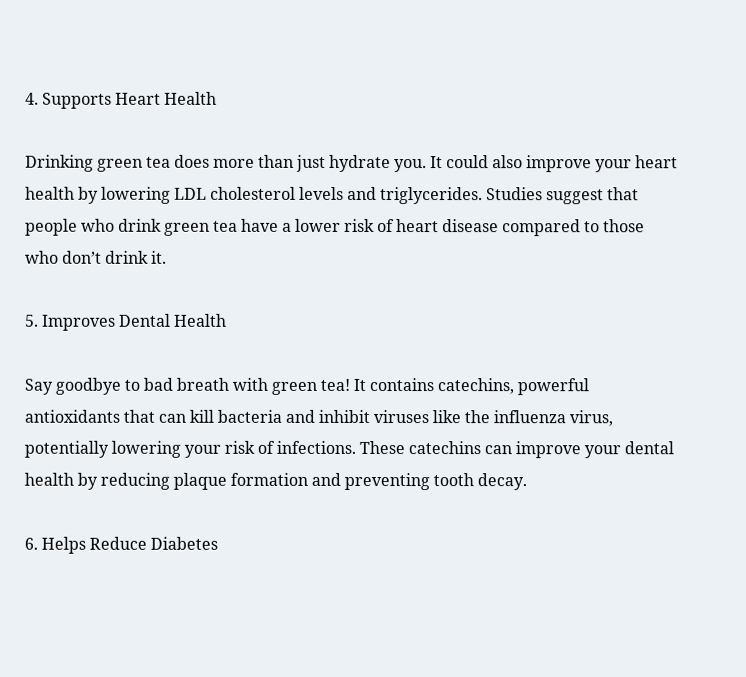4. Supports Heart Health

Drinking green tea does more than just hydrate you. It could also improve your heart health by lowering LDL cholesterol levels and triglycerides. Studies suggest that people who drink green tea have a lower risk of heart disease compared to those who don’t drink it.

5. Improves Dental Health

Say goodbye to bad breath with green tea! It contains catechins, powerful antioxidants that can kill bacteria and inhibit viruses like the influenza virus, potentially lowering your risk of infections. These catechins can improve your dental health by reducing plaque formation and preventing tooth decay.

6. Helps Reduce Diabetes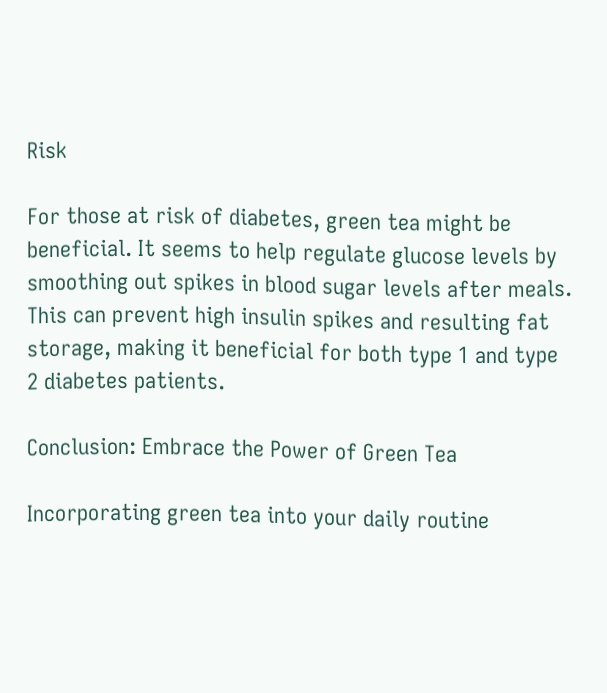Risk

For those at risk of diabetes, green tea might be beneficial. It seems to help regulate glucose levels by smoothing out spikes in blood sugar levels after meals. This can prevent high insulin spikes and resulting fat storage, making it beneficial for both type 1 and type 2 diabetes patients.

Conclusion: Embrace the Power of Green Tea

Incorporating green tea into your daily routine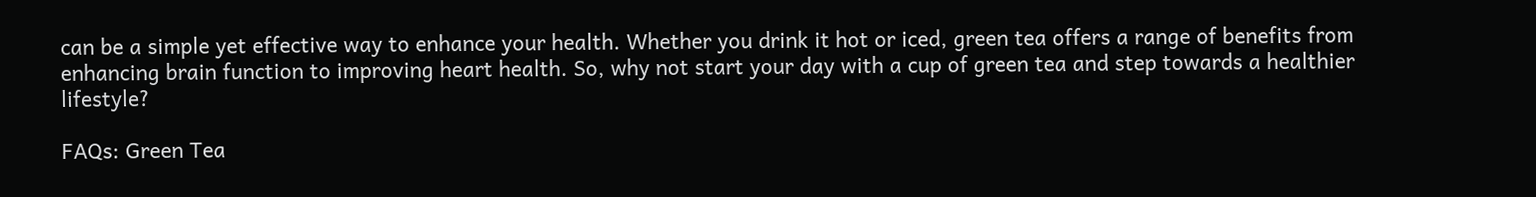can be a simple yet effective way to enhance your health. Whether you drink it hot or iced, green tea offers a range of benefits from enhancing brain function to improving heart health. So, why not start your day with a cup of green tea and step towards a healthier lifestyle?

FAQs: Green Tea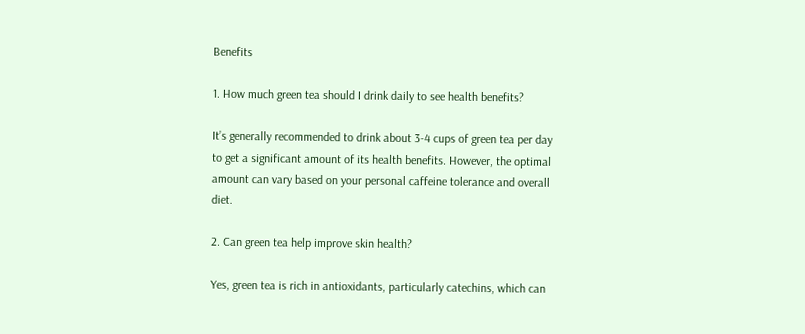Benefits

1. How much green tea should I drink daily to see health benefits?

It’s generally recommended to drink about 3-4 cups of green tea per day to get a significant amount of its health benefits. However, the optimal amount can vary based on your personal caffeine tolerance and overall diet.

2. Can green tea help improve skin health?

Yes, green tea is rich in antioxidants, particularly catechins, which can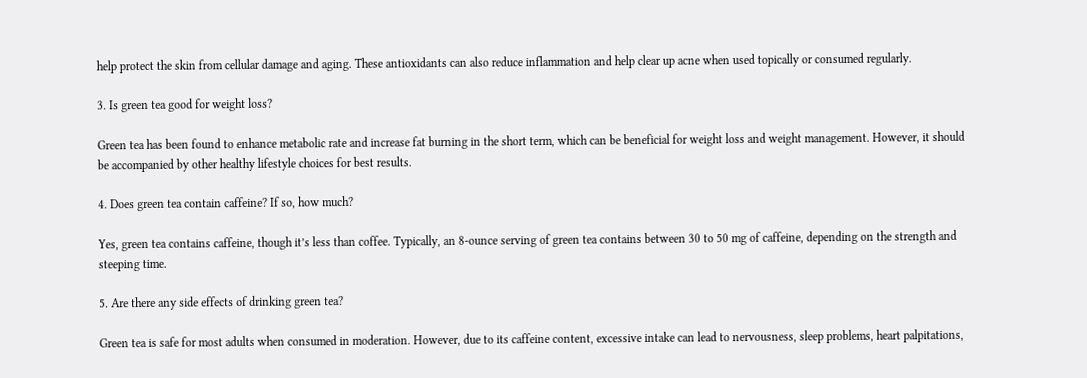help protect the skin from cellular damage and aging. These antioxidants can also reduce inflammation and help clear up acne when used topically or consumed regularly.

3. Is green tea good for weight loss?

Green tea has been found to enhance metabolic rate and increase fat burning in the short term, which can be beneficial for weight loss and weight management. However, it should be accompanied by other healthy lifestyle choices for best results.

4. Does green tea contain caffeine? If so, how much?

Yes, green tea contains caffeine, though it’s less than coffee. Typically, an 8-ounce serving of green tea contains between 30 to 50 mg of caffeine, depending on the strength and steeping time.

5. Are there any side effects of drinking green tea?

Green tea is safe for most adults when consumed in moderation. However, due to its caffeine content, excessive intake can lead to nervousness, sleep problems, heart palpitations,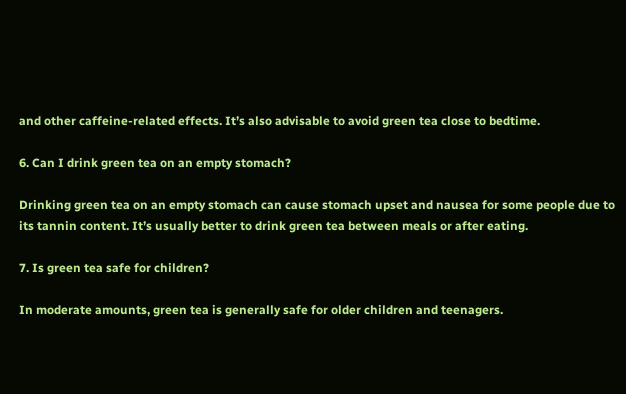and other caffeine-related effects. It’s also advisable to avoid green tea close to bedtime.

6. Can I drink green tea on an empty stomach?

Drinking green tea on an empty stomach can cause stomach upset and nausea for some people due to its tannin content. It’s usually better to drink green tea between meals or after eating.

7. Is green tea safe for children?

In moderate amounts, green tea is generally safe for older children and teenagers.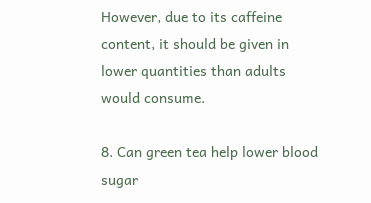However, due to its caffeine content, it should be given in lower quantities than adults would consume.

8. Can green tea help lower blood sugar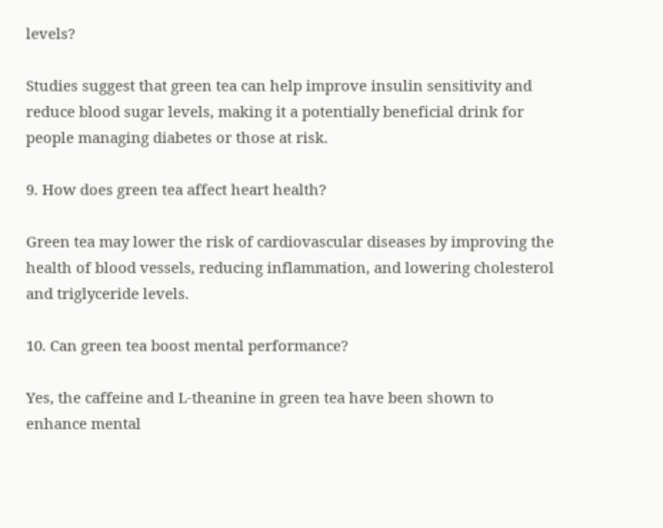levels?

Studies suggest that green tea can help improve insulin sensitivity and reduce blood sugar levels, making it a potentially beneficial drink for people managing diabetes or those at risk.

9. How does green tea affect heart health?

Green tea may lower the risk of cardiovascular diseases by improving the health of blood vessels, reducing inflammation, and lowering cholesterol and triglyceride levels.

10. Can green tea boost mental performance?

Yes, the caffeine and L-theanine in green tea have been shown to enhance mental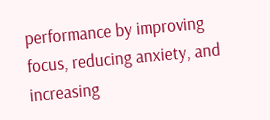performance by improving focus, reducing anxiety, and increasing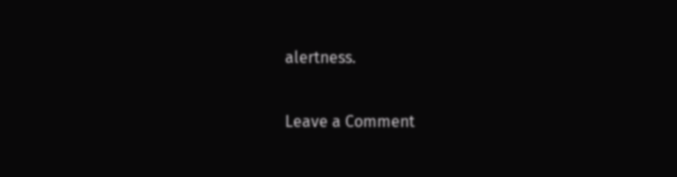alertness.

Leave a Comment